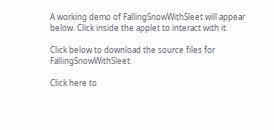A working demo of FallingSnowWithSleet will appear below. Click inside the applet to interact with it.

Click below to download the source files for FallingSnowWithSleet.

Click here to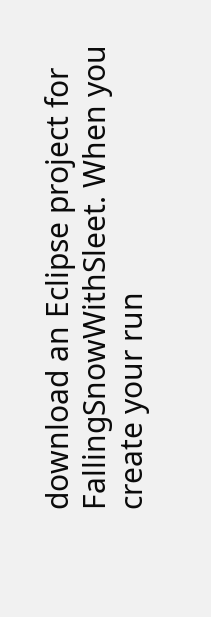download an Eclipse project for FallingSnowWithSleet. When you create your run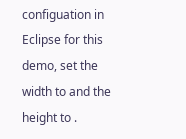configuation in Eclipse for this demo, set the width to and the height to .